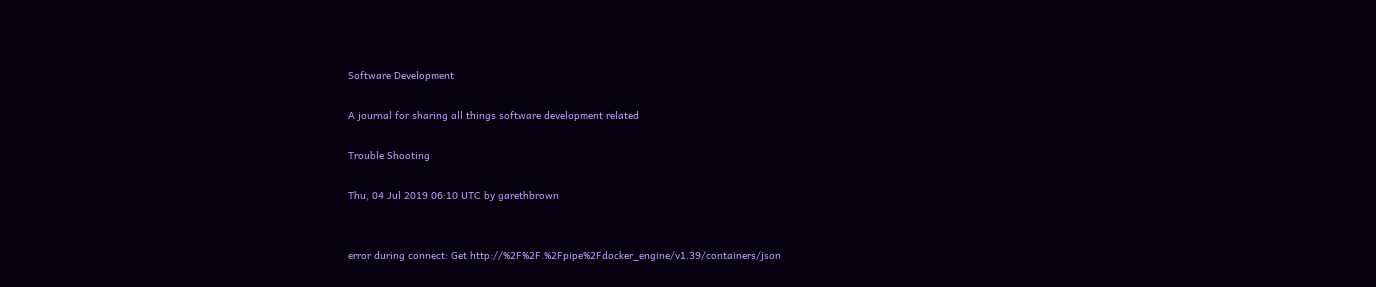Software Development

A journal for sharing all things software development related

Trouble Shooting

Thu, 04 Jul 2019 06:10 UTC by garethbrown


error during connect: Get http://%2F%2F.%2Fpipe%2Fdocker_engine/v1.39/containers/json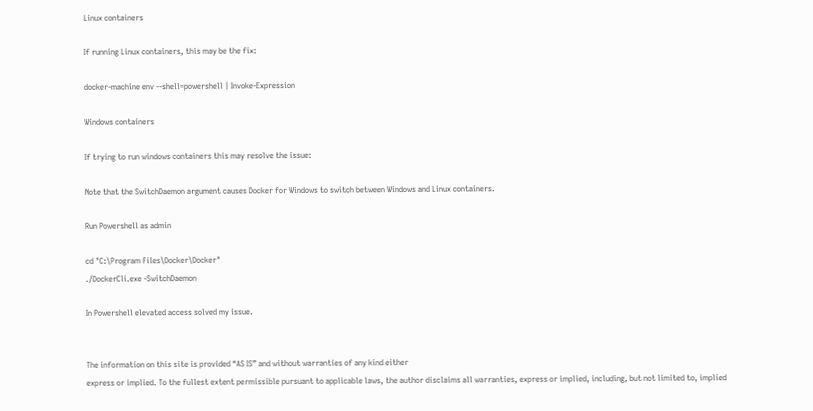Linux containers

If running Linux containers, this may be the fix:

docker-machine env --shell=powershell | Invoke-Expression

Windows containers

If trying to run windows containers this may resolve the issue:

Note that the SwitchDaemon argument causes Docker for Windows to switch between Windows and Linux containers.

Run Powershell as admin

cd "C:\Program Files\Docker\Docker"
./DockerCli.exe -SwitchDaemon

In Powershell elevated access solved my issue.


The information on this site is provided “AS IS” and without warranties of any kind either
express or implied. To the fullest extent permissible pursuant to applicable laws, the author disclaims all warranties, express or implied, including, but not limited to, implied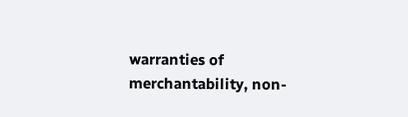warranties of merchantability, non-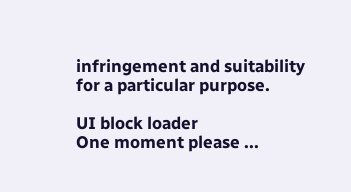infringement and suitability for a particular purpose.

UI block loader
One moment please ...